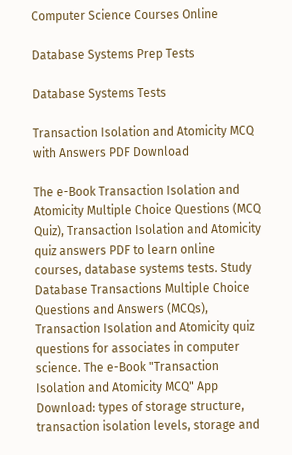Computer Science Courses Online

Database Systems Prep Tests

Database Systems Tests

Transaction Isolation and Atomicity MCQ with Answers PDF Download

The e-Book Transaction Isolation and Atomicity Multiple Choice Questions (MCQ Quiz), Transaction Isolation and Atomicity quiz answers PDF to learn online courses, database systems tests. Study Database Transactions Multiple Choice Questions and Answers (MCQs), Transaction Isolation and Atomicity quiz questions for associates in computer science. The e-Book "Transaction Isolation and Atomicity MCQ" App Download: types of storage structure, transaction isolation levels, storage and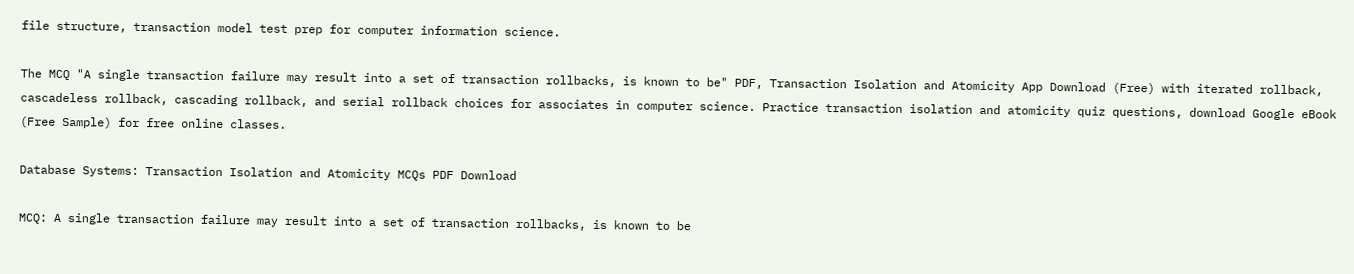file structure, transaction model test prep for computer information science.

The MCQ "A single transaction failure may result into a set of transaction rollbacks, is known to be" PDF, Transaction Isolation and Atomicity App Download (Free) with iterated rollback, cascadeless rollback, cascading rollback, and serial rollback choices for associates in computer science. Practice transaction isolation and atomicity quiz questions, download Google eBook (Free Sample) for free online classes.

Database Systems: Transaction Isolation and Atomicity MCQs PDF Download

MCQ: A single transaction failure may result into a set of transaction rollbacks, is known to be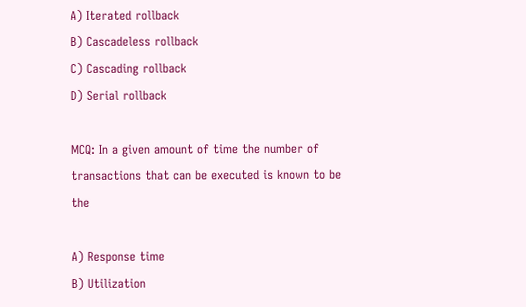A) Iterated rollback
B) Cascadeless rollback
C) Cascading rollback
D) Serial rollback

MCQ: In a given amount of time the number of transactions that can be executed is known to be the

A) Response time
B) Utilization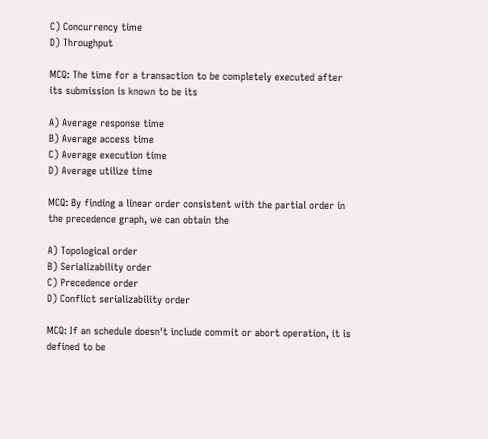C) Concurrency time
D) Throughput

MCQ: The time for a transaction to be completely executed after its submission is known to be its

A) Average response time
B) Average access time
C) Average execution time
D) Average utilize time

MCQ: By finding a linear order consistent with the partial order in the precedence graph, we can obtain the

A) Topological order
B) Serializability order
C) Precedence order
D) Conflict serializability order

MCQ: If an schedule doesn't include commit or abort operation, it is defined to be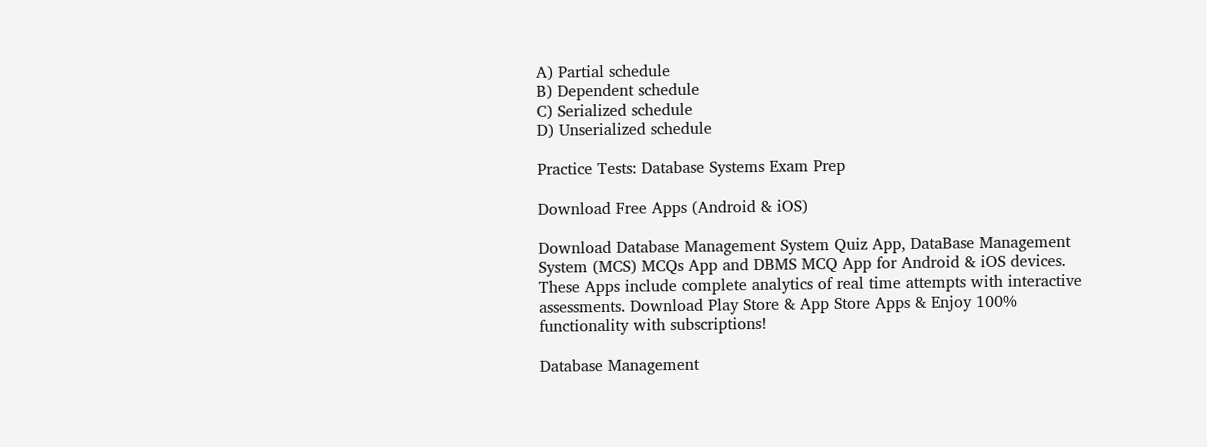A) Partial schedule
B) Dependent schedule
C) Serialized schedule
D) Unserialized schedule

Practice Tests: Database Systems Exam Prep

Download Free Apps (Android & iOS)

Download Database Management System Quiz App, DataBase Management System (MCS) MCQs App and DBMS MCQ App for Android & iOS devices. These Apps include complete analytics of real time attempts with interactive assessments. Download Play Store & App Store Apps & Enjoy 100% functionality with subscriptions!

Database Management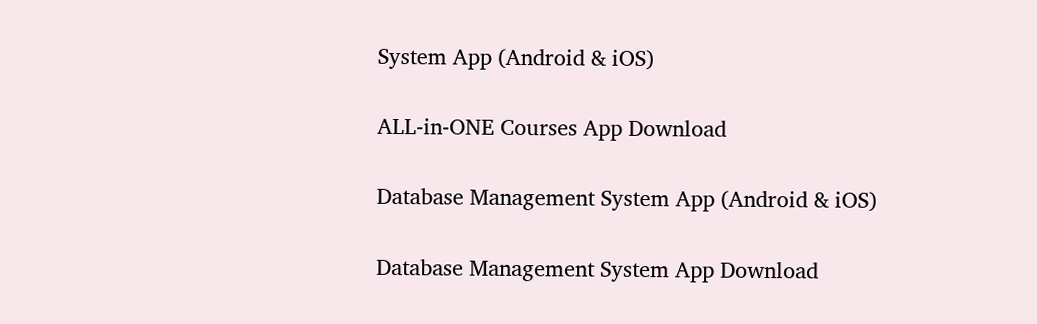System App (Android & iOS)

ALL-in-ONE Courses App Download

Database Management System App (Android & iOS)

Database Management System App Download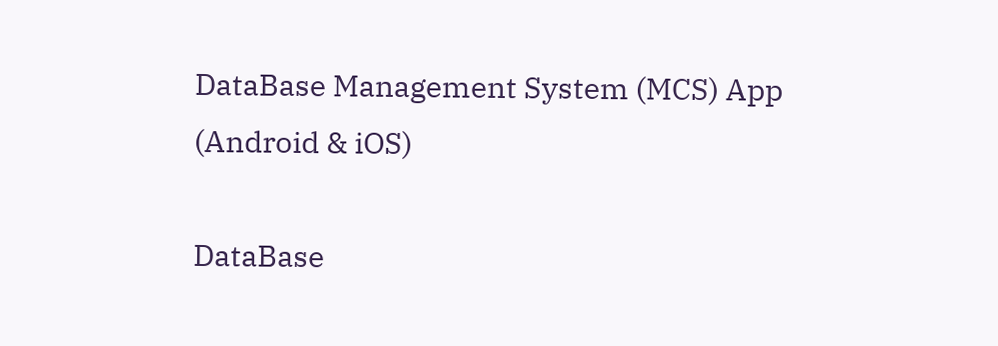DataBase Management System (MCS) App (Android & iOS)

DataBase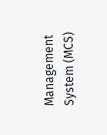Management System (MCS)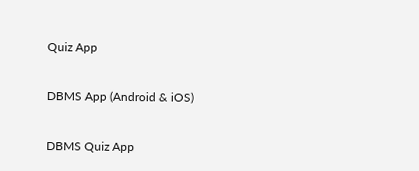Quiz App

DBMS App (Android & iOS)

DBMS Quiz App